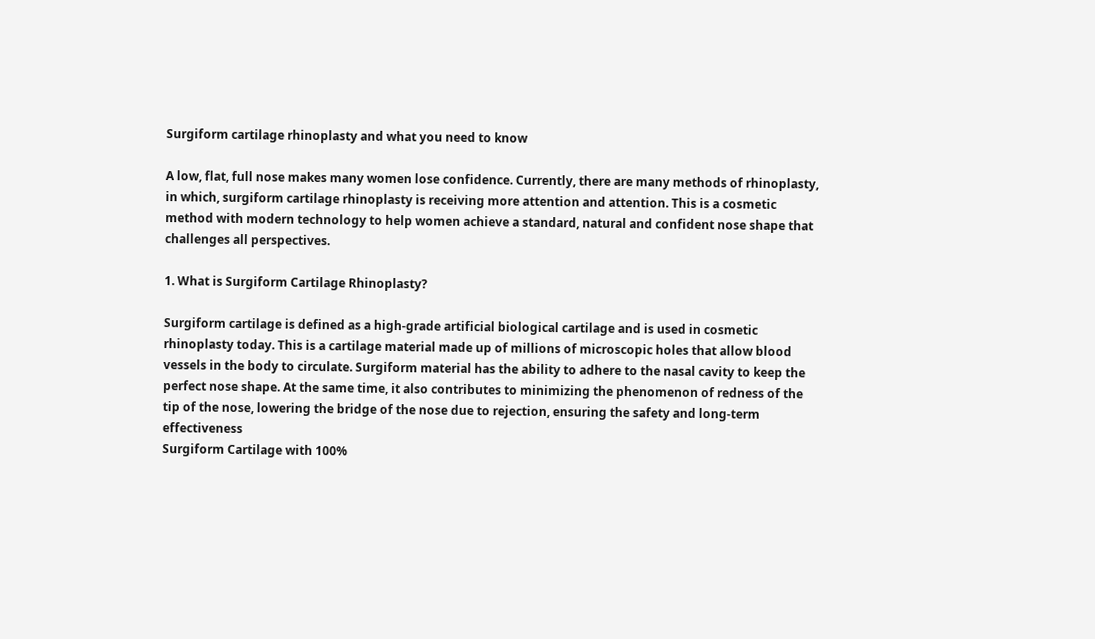Surgiform cartilage rhinoplasty and what you need to know

A low, flat, full nose makes many women lose confidence. Currently, there are many methods of rhinoplasty, in which, surgiform cartilage rhinoplasty is receiving more attention and attention. This is a cosmetic method with modern technology to help women achieve a standard, natural and confident nose shape that challenges all perspectives.

1. What is Surgiform Cartilage Rhinoplasty?

Surgiform cartilage is defined as a high-grade artificial biological cartilage and is used in cosmetic rhinoplasty today. This is a cartilage material made up of millions of microscopic holes that allow blood vessels in the body to circulate. Surgiform material has the ability to adhere to the nasal cavity to keep the perfect nose shape. At the same time, it also contributes to minimizing the phenomenon of redness of the tip of the nose, lowering the bridge of the nose due to rejection, ensuring the safety and long-term effectiveness
Surgiform Cartilage with 100%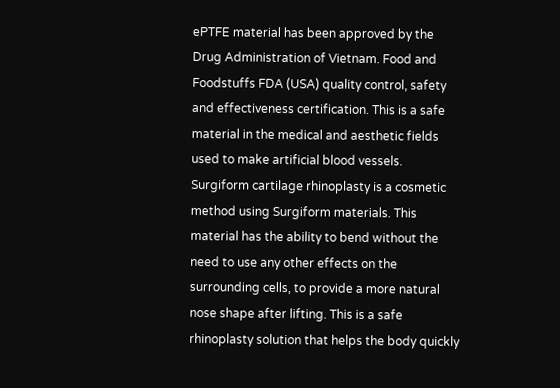ePTFE material has been approved by the Drug Administration of Vietnam. Food and Foodstuffs FDA (USA) quality control, safety and effectiveness certification. This is a safe material in the medical and aesthetic fields used to make artificial blood vessels.
Surgiform cartilage rhinoplasty is a cosmetic method using Surgiform materials. This material has the ability to bend without the need to use any other effects on the surrounding cells, to provide a more natural nose shape after lifting. This is a safe rhinoplasty solution that helps the body quickly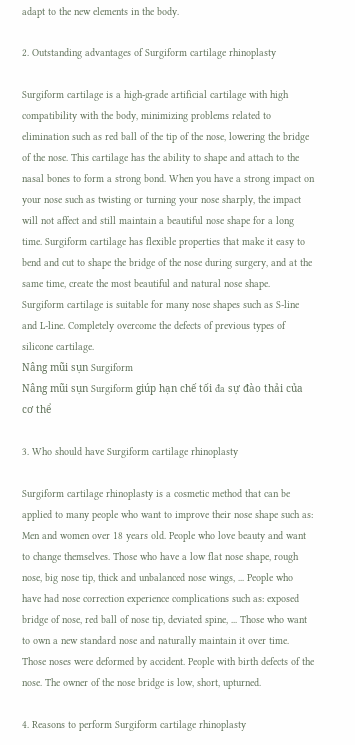adapt to the new elements in the body.

2. Outstanding advantages of Surgiform cartilage rhinoplasty

Surgiform cartilage is a high-grade artificial cartilage with high compatibility with the body, minimizing problems related to elimination such as red ball of the tip of the nose, lowering the bridge of the nose. This cartilage has the ability to shape and attach to the nasal bones to form a strong bond. When you have a strong impact on your nose such as twisting or turning your nose sharply, the impact will not affect and still maintain a beautiful nose shape for a long time. Surgiform cartilage has flexible properties that make it easy to bend and cut to shape the bridge of the nose during surgery, and at the same time, create the most beautiful and natural nose shape. Surgiform cartilage is suitable for many nose shapes such as S-line and L-line. Completely overcome the defects of previous types of silicone cartilage.
Nâng mũi sụn Surgiform
Nâng mũi sụn Surgiform giúp hạn chế tối đa sự đào thải của cơ thể

3. Who should have Surgiform cartilage rhinoplasty

Surgiform cartilage rhinoplasty is a cosmetic method that can be applied to many people who want to improve their nose shape such as:
Men and women over 18 years old. People who love beauty and want to change themselves. Those who have a low flat nose shape, rough nose, big nose tip, thick and unbalanced nose wings, ... People who have had nose correction experience complications such as: exposed bridge of nose, red ball of nose tip, deviated spine, ... Those who want to own a new standard nose and naturally maintain it over time. Those noses were deformed by accident. People with birth defects of the nose. The owner of the nose bridge is low, short, upturned.

4. Reasons to perform Surgiform cartilage rhinoplasty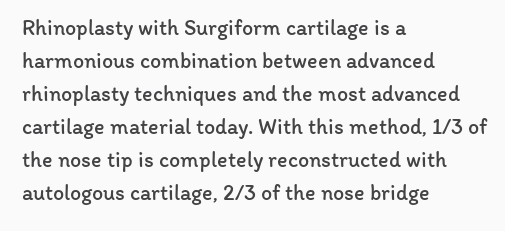Rhinoplasty with Surgiform cartilage is a harmonious combination between advanced rhinoplasty techniques and the most advanced cartilage material today. With this method, 1/3 of the nose tip is completely reconstructed with autologous cartilage, 2/3 of the nose bridge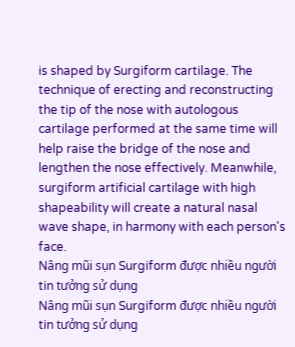is shaped by Surgiform cartilage. The technique of erecting and reconstructing the tip of the nose with autologous cartilage performed at the same time will help raise the bridge of the nose and lengthen the nose effectively. Meanwhile, surgiform artificial cartilage with high shapeability will create a natural nasal wave shape, in harmony with each person's face.
Nâng mũi sụn Surgiform được nhiều người tin tưởng sử dụng
Nâng mũi sụn Surgiform được nhiều người tin tưởng sử dụng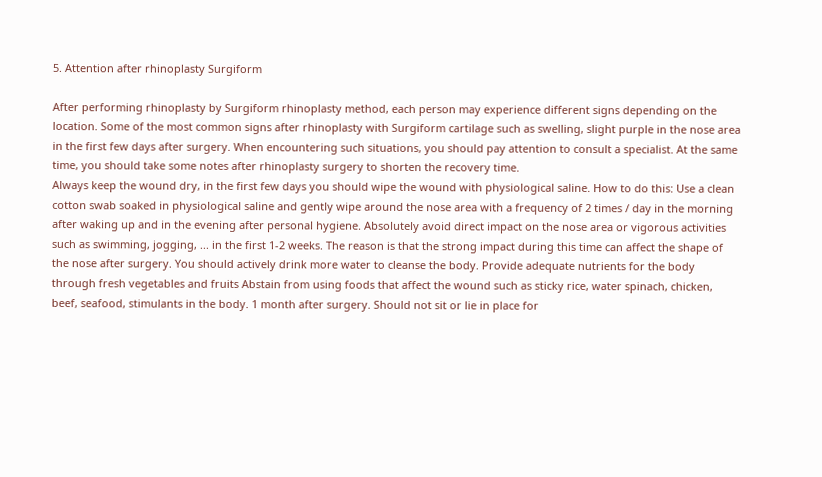5. Attention after rhinoplasty Surgiform

After performing rhinoplasty by Surgiform rhinoplasty method, each person may experience different signs depending on the location. Some of the most common signs after rhinoplasty with Surgiform cartilage such as swelling, slight purple in the nose area in the first few days after surgery. When encountering such situations, you should pay attention to consult a specialist. At the same time, you should take some notes after rhinoplasty surgery to shorten the recovery time.
Always keep the wound dry, in the first few days you should wipe the wound with physiological saline. How to do this: Use a clean cotton swab soaked in physiological saline and gently wipe around the nose area with a frequency of 2 times / day in the morning after waking up and in the evening after personal hygiene. Absolutely avoid direct impact on the nose area or vigorous activities such as swimming, jogging, ... in the first 1-2 weeks. The reason is that the strong impact during this time can affect the shape of the nose after surgery. You should actively drink more water to cleanse the body. Provide adequate nutrients for the body through fresh vegetables and fruits Abstain from using foods that affect the wound such as sticky rice, water spinach, chicken, beef, seafood, stimulants in the body. 1 month after surgery. Should not sit or lie in place for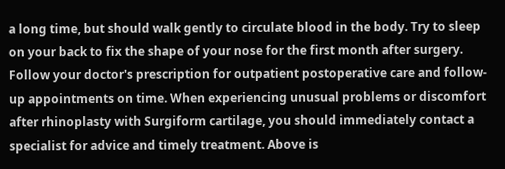a long time, but should walk gently to circulate blood in the body. Try to sleep on your back to fix the shape of your nose for the first month after surgery. Follow your doctor's prescription for outpatient postoperative care and follow-up appointments on time. When experiencing unusual problems or discomfort after rhinoplasty with Surgiform cartilage, you should immediately contact a specialist for advice and timely treatment. Above is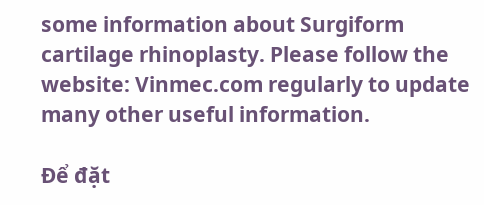some information about Surgiform cartilage rhinoplasty. Please follow the website: Vinmec.com regularly to update many other useful information.

Để đặt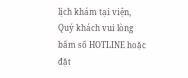lịch khám tại viện, Quý khách vui lòng bấm số HOTLINE hoặc đặt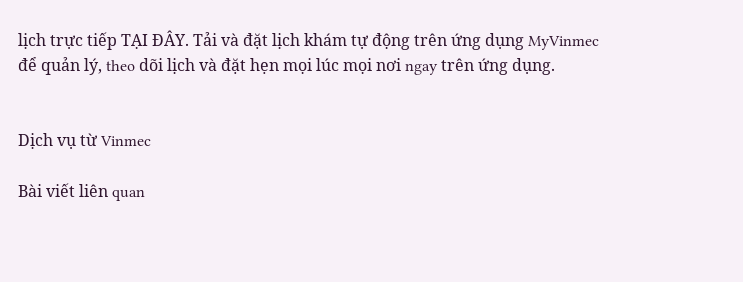lịch trực tiếp TẠI ĐÂY. Tải và đặt lịch khám tự động trên ứng dụng MyVinmec để quản lý, theo dõi lịch và đặt hẹn mọi lúc mọi nơi ngay trên ứng dụng.


Dịch vụ từ Vinmec

Bài viết liên quan